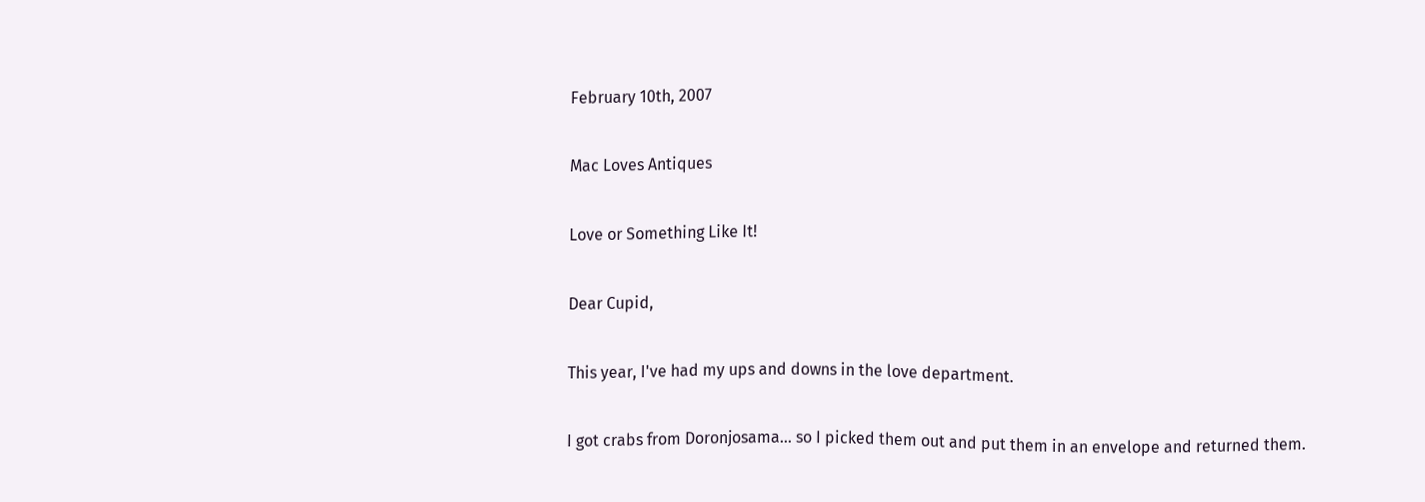February 10th, 2007

Mac Loves Antiques

Love or Something Like It!

Dear Cupid,

This year, I've had my ups and downs in the love department.

I got crabs from Doronjosama... so I picked them out and put them in an envelope and returned them.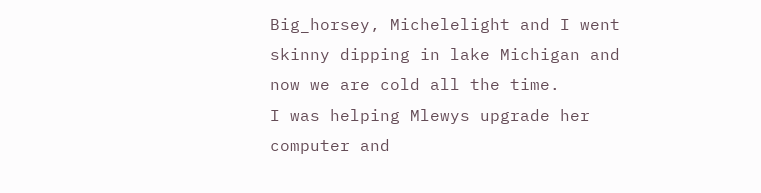Big_horsey, Michelelight and I went skinny dipping in lake Michigan and now we are cold all the time.
I was helping Mlewys upgrade her computer and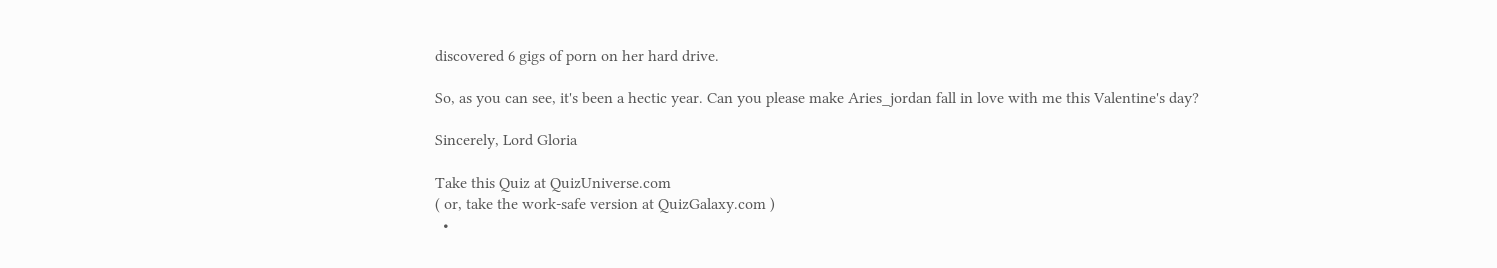discovered 6 gigs of porn on her hard drive.

So, as you can see, it's been a hectic year. Can you please make Aries_jordan fall in love with me this Valentine's day?

Sincerely, Lord Gloria

Take this Quiz at QuizUniverse.com
( or, take the work-safe version at QuizGalaxy.com )
  •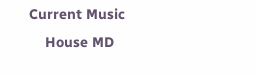Current Music
    House MD